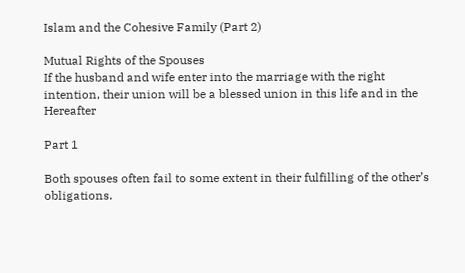Islam and the Cohesive Family (Part 2)

Mutual Rights of the Spouses
If the husband and wife enter into the marriage with the right intention, their union will be a blessed union in this life and in the Hereafter

Part 1

Both spouses often fail to some extent in their fulfilling of the other’s obligations.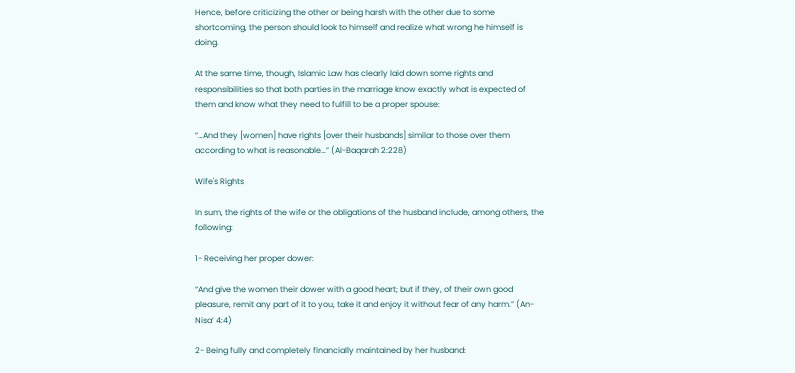Hence, before criticizing the other or being harsh with the other due to some shortcoming, the person should look to himself and realize what wrong he himself is doing.

At the same time, though, Islamic Law has clearly laid down some rights and responsibilities so that both parties in the marriage know exactly what is expected of them and know what they need to fulfill to be a proper spouse:

“…And they [women] have rights [over their husbands] similar to those over them according to what is reasonable…” (Al-Baqarah 2:228)

Wife's Rights

In sum, the rights of the wife or the obligations of the husband include, among others, the following:

1- Receiving her proper dower:

“And give the women their dower with a good heart; but if they, of their own good pleasure, remit any part of it to you, take it and enjoy it without fear of any harm.” (An-Nisa’ 4:4)

2- Being fully and completely financially maintained by her husband: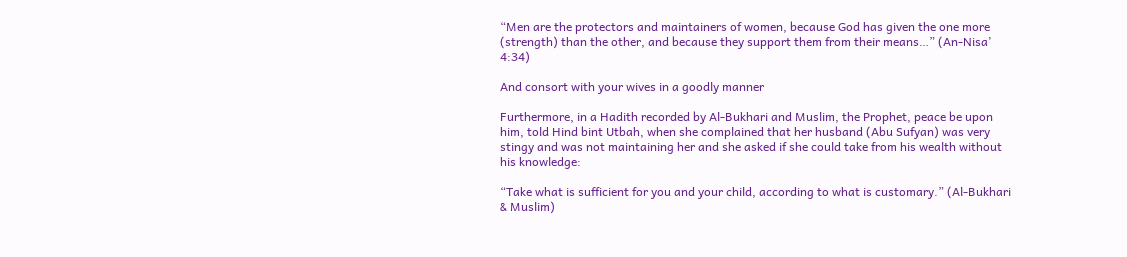“Men are the protectors and maintainers of women, because God has given the one more (strength) than the other, and because they support them from their means…” (An-Nisa’ 4:34)

And consort with your wives in a goodly manner

Furthermore, in a Hadith recorded by Al-Bukhari and Muslim, the Prophet, peace be upon him, told Hind bint Utbah, when she complained that her husband (Abu Sufyan) was very stingy and was not maintaining her and she asked if she could take from his wealth without his knowledge:

“Take what is sufficient for you and your child, according to what is customary.” (Al-Bukhari & Muslim)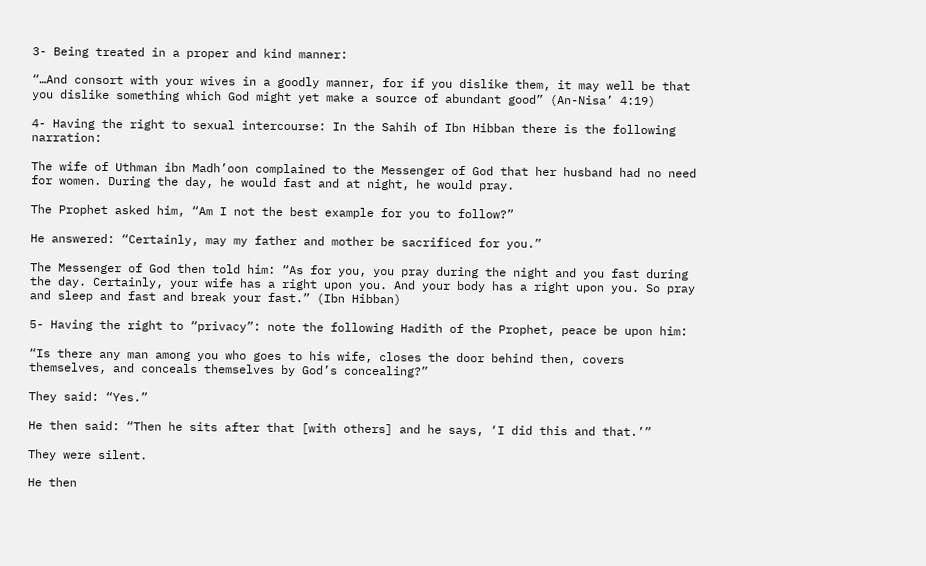3- Being treated in a proper and kind manner:

“…And consort with your wives in a goodly manner, for if you dislike them, it may well be that you dislike something which God might yet make a source of abundant good” (An-Nisa’ 4:19)

4- Having the right to sexual intercourse: In the Sahih of Ibn Hibban there is the following narration:

The wife of Uthman ibn Madh’oon complained to the Messenger of God that her husband had no need for women. During the day, he would fast and at night, he would pray.

The Prophet asked him, “Am I not the best example for you to follow?”

He answered: “Certainly, may my father and mother be sacrificed for you.”

The Messenger of God then told him: “As for you, you pray during the night and you fast during the day. Certainly, your wife has a right upon you. And your body has a right upon you. So pray and sleep and fast and break your fast.” (Ibn Hibban)

5- Having the right to “privacy”: note the following Hadith of the Prophet, peace be upon him:

“Is there any man among you who goes to his wife, closes the door behind then, covers themselves, and conceals themselves by God’s concealing?”

They said: “Yes.”

He then said: “Then he sits after that [with others] and he says, ‘I did this and that.’”

They were silent.

He then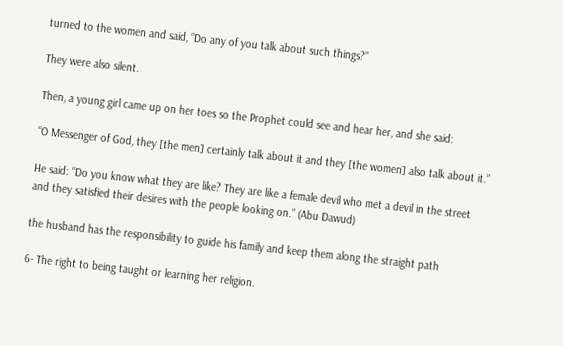turned to the women and said, “Do any of you talk about such things?”

They were also silent.

Then, a young girl came up on her toes so the Prophet could see and hear her, and she said:

“O Messenger of God, they [the men] certainly talk about it and they [the women] also talk about it.”

He said: “Do you know what they are like? They are like a female devil who met a devil in the street and they satisfied their desires with the people looking on.” (Abu Dawud)

the husband has the responsibility to guide his family and keep them along the straight path

6- The right to being taught or learning her religion.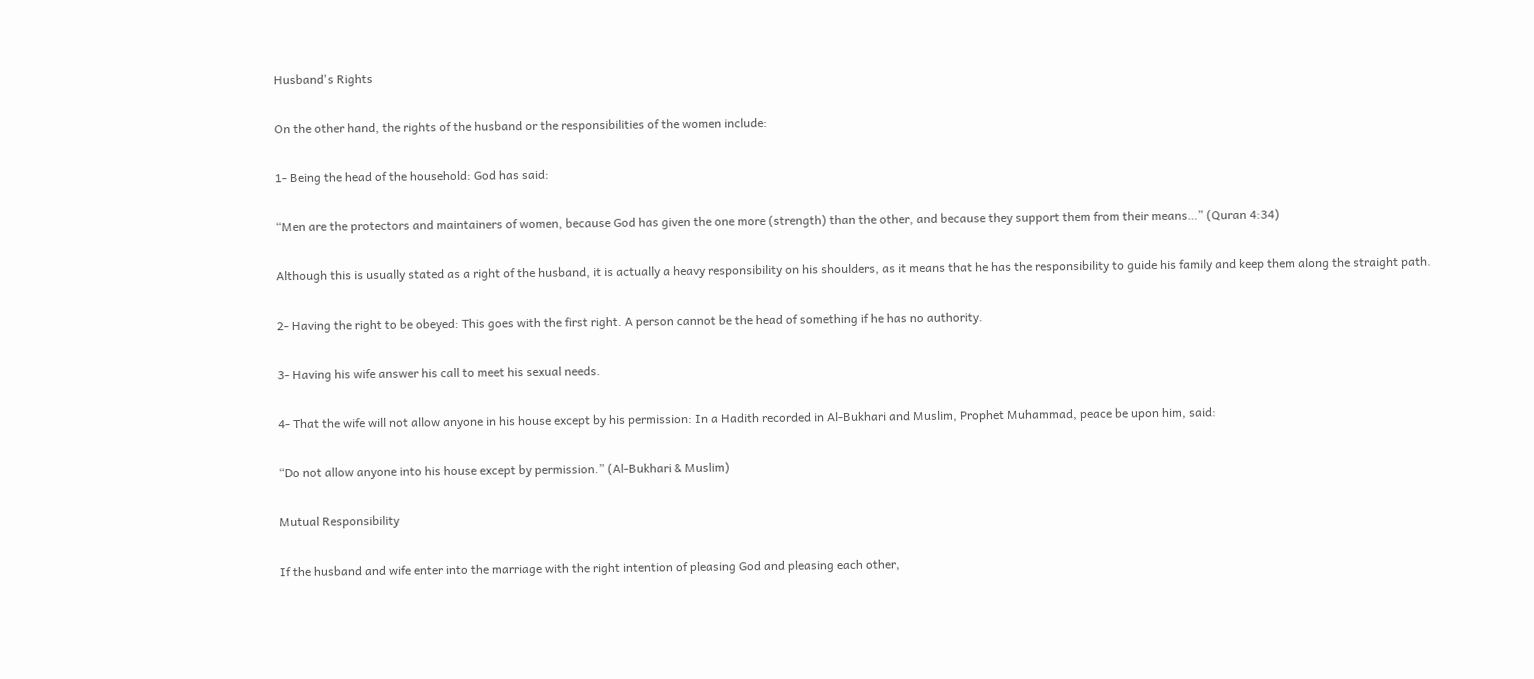Husband's Rights

On the other hand, the rights of the husband or the responsibilities of the women include:

1- Being the head of the household: God has said:

“Men are the protectors and maintainers of women, because God has given the one more (strength) than the other, and because they support them from their means…” (Quran 4:34)

Although this is usually stated as a right of the husband, it is actually a heavy responsibility on his shoulders, as it means that he has the responsibility to guide his family and keep them along the straight path.

2- Having the right to be obeyed: This goes with the first right. A person cannot be the head of something if he has no authority.

3- Having his wife answer his call to meet his sexual needs.

4- That the wife will not allow anyone in his house except by his permission: In a Hadith recorded in Al-Bukhari and Muslim, Prophet Muhammad, peace be upon him, said:

“Do not allow anyone into his house except by permission.” (Al-Bukhari & Muslim)

Mutual Responsibility

If the husband and wife enter into the marriage with the right intention of pleasing God and pleasing each other,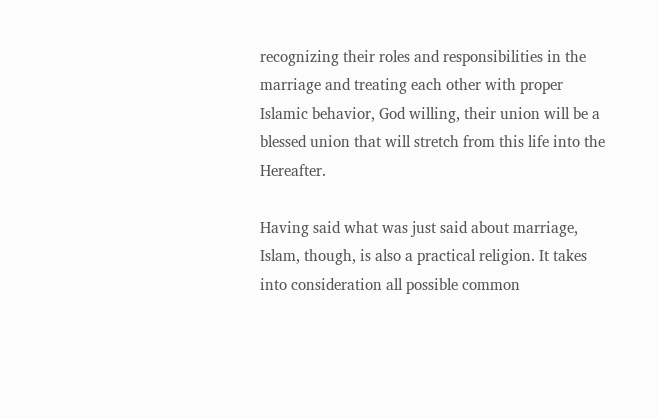recognizing their roles and responsibilities in the marriage and treating each other with proper Islamic behavior, God willing, their union will be a blessed union that will stretch from this life into the Hereafter.

Having said what was just said about marriage, Islam, though, is also a practical religion. It takes into consideration all possible common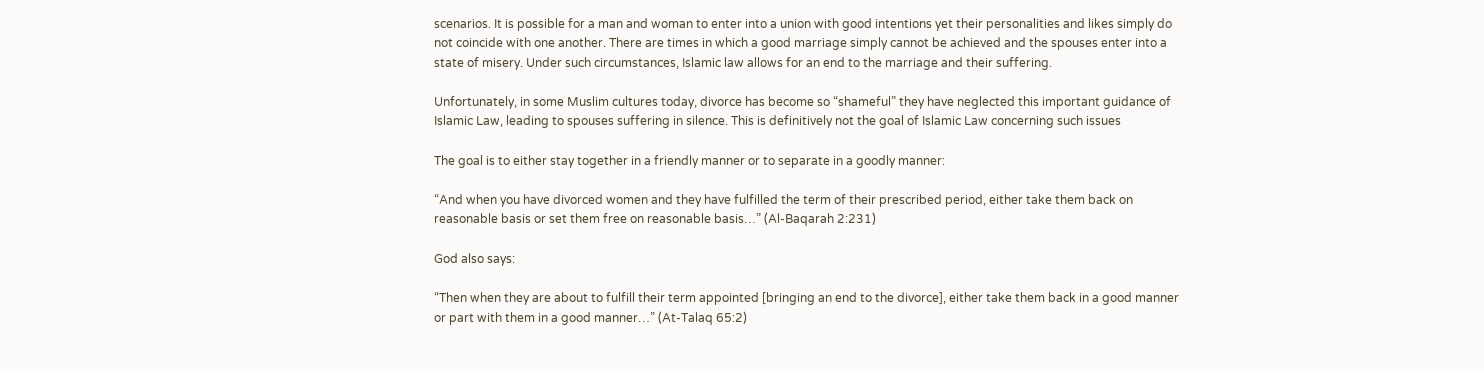scenarios. It is possible for a man and woman to enter into a union with good intentions yet their personalities and likes simply do not coincide with one another. There are times in which a good marriage simply cannot be achieved and the spouses enter into a state of misery. Under such circumstances, Islamic law allows for an end to the marriage and their suffering.

Unfortunately, in some Muslim cultures today, divorce has become so “shameful” they have neglected this important guidance of Islamic Law, leading to spouses suffering in silence. This is definitively not the goal of Islamic Law concerning such issues

The goal is to either stay together in a friendly manner or to separate in a goodly manner:

“And when you have divorced women and they have fulfilled the term of their prescribed period, either take them back on reasonable basis or set them free on reasonable basis…” (Al-Baqarah 2:231)

God also says:

“Then when they are about to fulfill their term appointed [bringing an end to the divorce], either take them back in a good manner or part with them in a good manner…” (At-Talaq 65:2)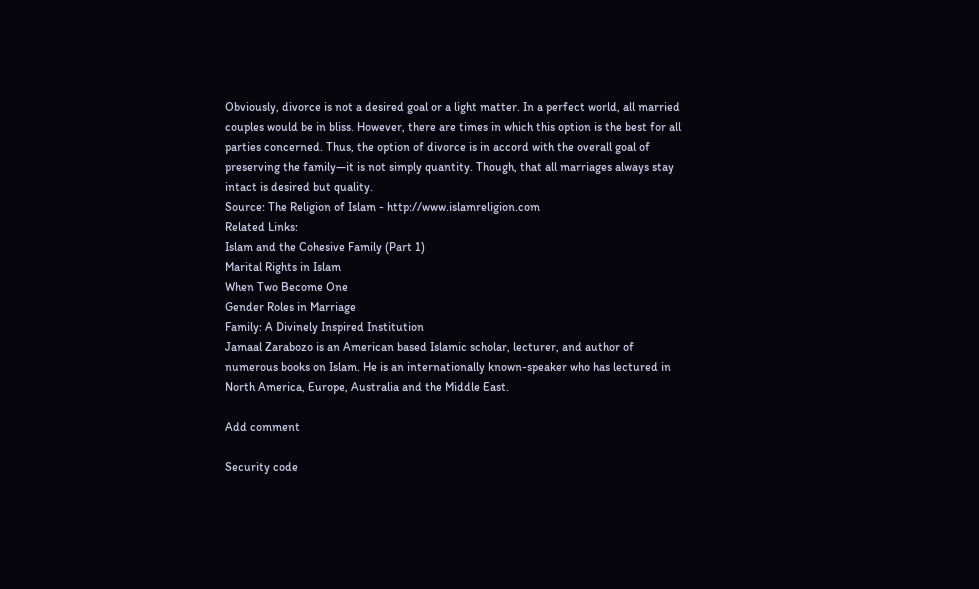Obviously, divorce is not a desired goal or a light matter. In a perfect world, all married couples would be in bliss. However, there are times in which this option is the best for all parties concerned. Thus, the option of divorce is in accord with the overall goal of preserving the family—it is not simply quantity. Though, that all marriages always stay intact is desired but quality.
Source: The Religion of Islam - http://www.islamreligion.com
Related Links:
Islam and the Cohesive Family (Part 1)
Marital Rights in Islam
When Two Become One
Gender Roles in Marriage
Family: A Divinely Inspired Institution
Jamaal Zarabozo is an American based Islamic scholar, lecturer, and author of numerous books on Islam. He is an internationally known-speaker who has lectured in North America, Europe, Australia and the Middle East.

Add comment

Security code